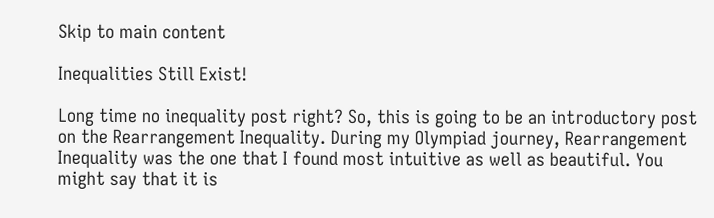Skip to main content

Inequalities Still Exist!

Long time no inequality post right? So, this is going to be an introductory post on the Rearrangement Inequality. During my Olympiad journey, Rearrangement Inequality was the one that I found most intuitive as well as beautiful. You might say that it is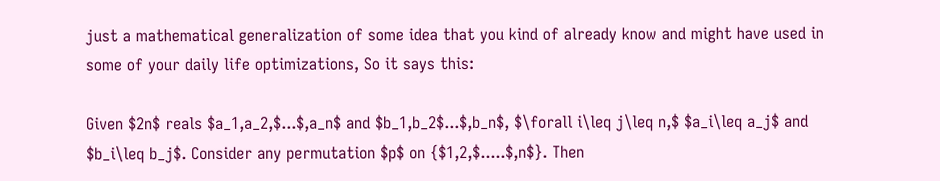just a mathematical generalization of some idea that you kind of already know and might have used in some of your daily life optimizations, So it says this:

Given $2n$ reals $a_1,a_2,$...$,a_n$ and $b_1,b_2$...$,b_n$, $\forall i\leq j\leq n,$ $a_i\leq a_j$ and $b_i\leq b_j$. Consider any permutation $p$ on {$1,2,$.....$,n$}. Then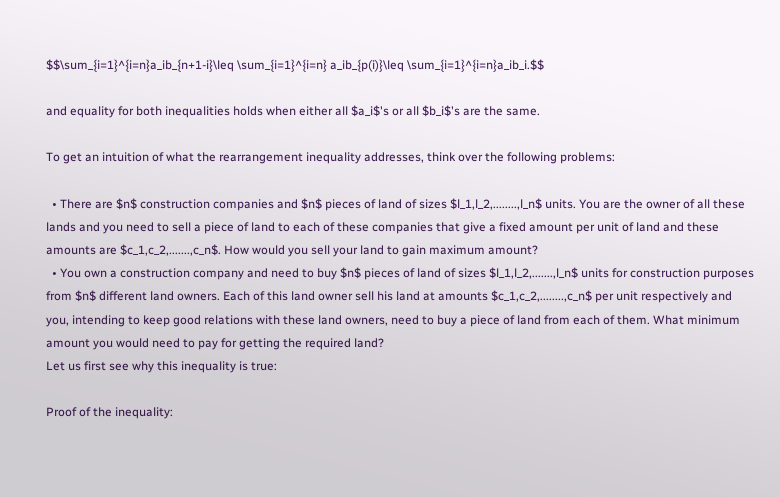$$\sum_{i=1}^{i=n}a_ib_{n+1-i}\leq \sum_{i=1}^{i=n} a_ib_{p(i)}\leq \sum_{i=1}^{i=n}a_ib_i.$$

and equality for both inequalities holds when either all $a_i$'s or all $b_i$'s are the same.

To get an intuition of what the rearrangement inequality addresses, think over the following problems:

  • There are $n$ construction companies and $n$ pieces of land of sizes $l_1,l_2,........,l_n$ units. You are the owner of all these lands and you need to sell a piece of land to each of these companies that give a fixed amount per unit of land and these amounts are $c_1,c_2,.......,c_n$. How would you sell your land to gain maximum amount?
  • You own a construction company and need to buy $n$ pieces of land of sizes $l_1,l_2,.......,l_n$ units for construction purposes from $n$ different land owners. Each of this land owner sell his land at amounts $c_1,c_2,........,c_n$ per unit respectively and you, intending to keep good relations with these land owners, need to buy a piece of land from each of them. What minimum amount you would need to pay for getting the required land?
Let us first see why this inequality is true:

Proof of the inequality: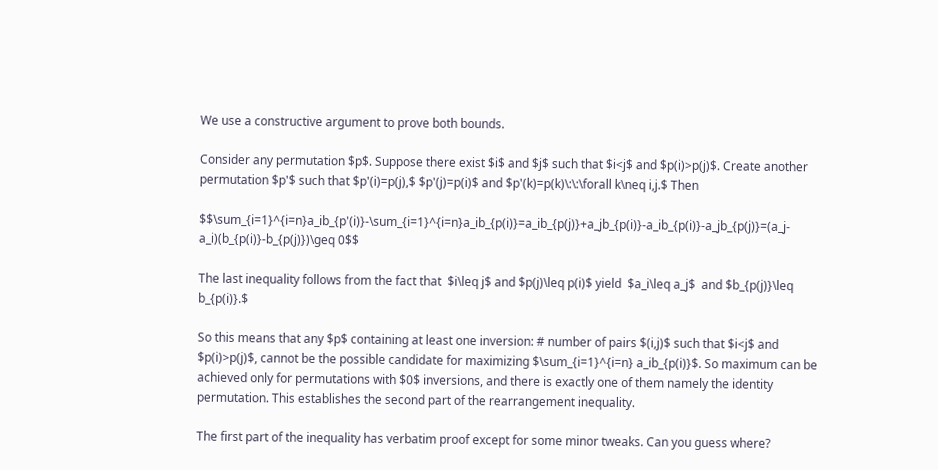We use a constructive argument to prove both bounds.

Consider any permutation $p$. Suppose there exist $i$ and $j$ such that $i<j$ and $p(i)>p(j)$. Create another permutation $p'$ such that $p'(i)=p(j),$ $p'(j)=p(i)$ and $p'(k)=p(k)\:\:\forall k\neq i,j.$ Then

$$\sum_{i=1}^{i=n}a_ib_{p'(i)}-\sum_{i=1}^{i=n}a_ib_{p(i)}=a_ib_{p(j)}+a_jb_{p(i)}-a_ib_{p(i)}-a_jb_{p(j)}=(a_j-a_i)(b_{p(i)}-b_{p(j)})\geq 0$$

The last inequality follows from the fact that  $i\leq j$ and $p(j)\leq p(i)$ yield  $a_i\leq a_j$  and $b_{p(j)}\leq b_{p(i)}.$

So this means that any $p$ containing at least one inversion: # number of pairs $(i,j)$ such that $i<j$ and $p(i)>p(j)$, cannot be the possible candidate for maximizing $\sum_{i=1}^{i=n} a_ib_{p(i)}$. So maximum can be achieved only for permutations with $0$ inversions, and there is exactly one of them namely the identity permutation. This establishes the second part of the rearrangement inequality.

The first part of the inequality has verbatim proof except for some minor tweaks. Can you guess where?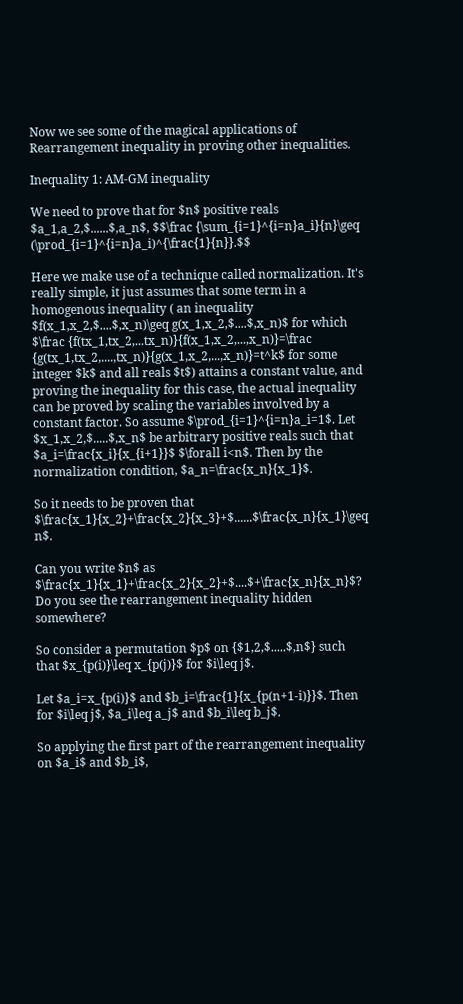Now we see some of the magical applications of Rearrangement inequality in proving other inequalities.

Inequality 1: AM-GM inequality

We need to prove that for $n$ positive reals $a_1,a_2,$......$,a_n$, $$\frac {\sum_{i=1}^{i=n}a_i}{n}\geq (\prod_{i=1}^{i=n}a_i)^{\frac{1}{n}}.$$

Here we make use of a technique called normalization. It's really simple, it just assumes that some term in a homogenous inequality ( an inequality $f(x_1,x_2,$....$,x_n)\geq g(x_1,x_2,$....$,x_n)$ for which $\frac {f(tx_1,tx_2,...tx_n)}{f(x_1,x_2,...,x_n)}=\frac {g(tx_1,tx_2,....,tx_n)}{g(x_1,x_2,...,x_n)}=t^k$ for some integer $k$ and all reals $t$) attains a constant value, and proving the inequality for this case, the actual inequality can be proved by scaling the variables involved by a constant factor. So assume $\prod_{i=1}^{i=n}a_i=1$. Let $x_1,x_2,$.....$,x_n$ be arbitrary positive reals such that $a_i=\frac{x_i}{x_{i+1}}$ $\forall i<n$. Then by the normalization condition, $a_n=\frac{x_n}{x_1}$.

So it needs to be proven that $\frac{x_1}{x_2}+\frac{x_2}{x_3}+$......$\frac{x_n}{x_1}\geq n$.

Can you write $n$ as $\frac{x_1}{x_1}+\frac{x_2}{x_2}+$....$+\frac{x_n}{x_n}$? Do you see the rearrangement inequality hidden somewhere?

So consider a permutation $p$ on {$1,2,$.....$,n$} such that $x_{p(i)}\leq x_{p(j)}$ for $i\leq j$.

Let $a_i=x_{p(i)}$ and $b_i=\frac{1}{x_{p(n+1-i)}}$. Then for $i\leq j$, $a_i\leq a_j$ and $b_i\leq b_j$.

So applying the first part of the rearrangement inequality on $a_i$ and $b_i$,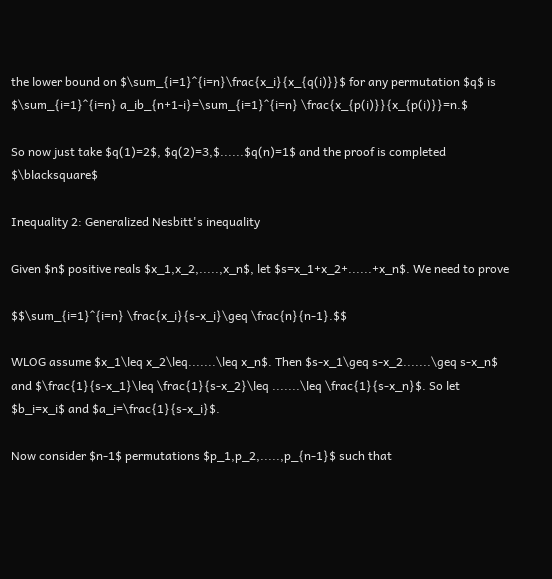the lower bound on $\sum_{i=1}^{i=n}\frac{x_i}{x_{q(i)}}$ for any permutation $q$ is $\sum_{i=1}^{i=n} a_ib_{n+1-i}=\sum_{i=1}^{i=n} \frac{x_{p(i)}}{x_{p(i)}}=n.$

So now just take $q(1)=2$, $q(2)=3,$......$q(n)=1$ and the proof is completed $\blacksquare$

Inequality 2: Generalized Nesbitt's inequality

Given $n$ positive reals $x_1,x_2,.....,x_n$, let $s=x_1+x_2+......+x_n$. We need to prove

$$\sum_{i=1}^{i=n} \frac{x_i}{s-x_i}\geq \frac{n}{n-1}.$$

WLOG assume $x_1\leq x_2\leq.......\leq x_n$. Then $s-x_1\geq s-x_2.......\geq s-x_n$ and $\frac{1}{s-x_1}\leq \frac{1}{s-x_2}\leq .......\leq \frac{1}{s-x_n}$. So let $b_i=x_i$ and $a_i=\frac{1}{s-x_i}$.

Now consider $n-1$ permutations $p_1,p_2,.....,p_{n-1}$ such that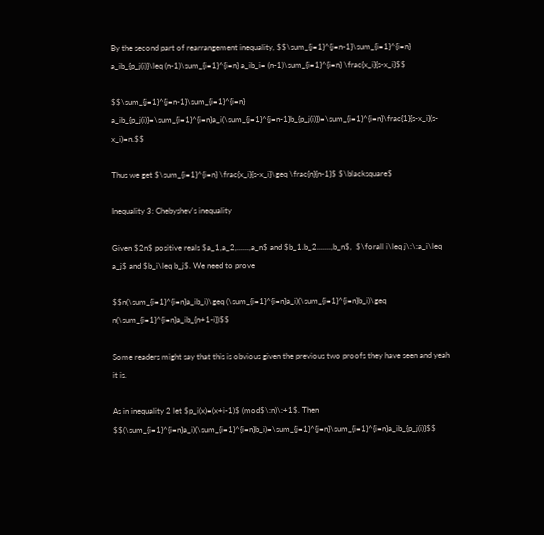By the second part of rearrangement inequality, $$\sum_{j=1}^{j=n-1}\sum_{i=1}^{i=n} a_ib_{p_j(i)}\leq (n-1)\sum_{i=1}^{i=n} a_ib_i= (n-1)\sum_{i=1}^{i=n} \frac{x_i}{s-x_i}$$

$$\sum_{j=1}^{j=n-1}\sum_{i=1}^{i=n} a_ib_{p_j(i)}=\sum_{i=1}^{i=n}a_i(\sum_{j=1}^{j=n-1}b_{p_j(i)})=\sum_{i=1}^{i=n}\frac{1}{s-x_i}(s-x_i)=n.$$

Thus we get $\sum_{i=1}^{i=n} \frac{x_i}{s-x_i}\geq \frac{n}{n-1}$ $\blacksquare$

Inequality 3: Chebyshev's inequality

Given $2n$ positive reals $a_1,a_2,......,a_n$ and $b_1.b_2.......,b_n$,  $\forall i\leq j\:\:a_i\leq a_j$ and $b_i\leq b_j$. We need to prove

$$n(\sum_{i=1}^{i=n}a_ib_i)\geq (\sum_{i=1}^{i=n}a_i)(\sum_{i=1}^{i=n}b_i)\geq n(\sum_{i=1}^{i=n}a_ib_{n+1-i})$$

Some readers might say that this is obvious given the previous two proofs they have seen and yeah it is.

As in inequality 2 let $p_i(x)=(x+i-1)$ (mod$\:n)\:+1$. Then $$(\sum_{i=1}^{i=n}a_i)(\sum_{i=1}^{i=n}b_i)=\sum_{j=1}^{j=n}\sum_{i=1}^{i=n}a_ib_{p_j(i)}$$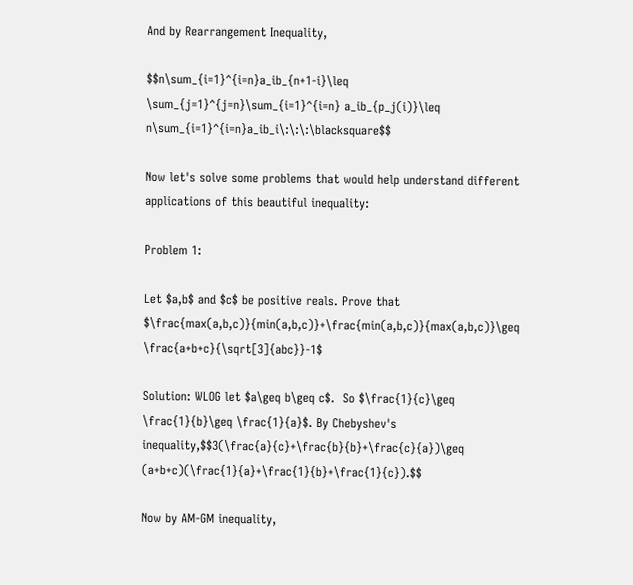And by Rearrangement Inequality,

$$n\sum_{i=1}^{i=n}a_ib_{n+1-i}\leq \sum_{j=1}^{j=n}\sum_{i=1}^{i=n} a_ib_{p_j(i)}\leq n\sum_{i=1}^{i=n}a_ib_i\:\:\:\blacksquare$$

Now let's solve some problems that would help understand different applications of this beautiful inequality:

Problem 1:

Let $a,b$ and $c$ be positive reals. Prove that $\frac{max(a,b,c)}{min(a,b,c)}+\frac{min(a,b,c)}{max(a,b,c)}\geq \frac{a+b+c}{\sqrt[3]{abc}}-1$

Solution: WLOG let $a\geq b\geq c$.  So $\frac{1}{c}\geq \frac{1}{b}\geq \frac{1}{a}$. By Chebyshev's inequality,$$3(\frac{a}{c}+\frac{b}{b}+\frac{c}{a})\geq (a+b+c)(\frac{1}{a}+\frac{1}{b}+\frac{1}{c}).$$

Now by AM-GM inequality,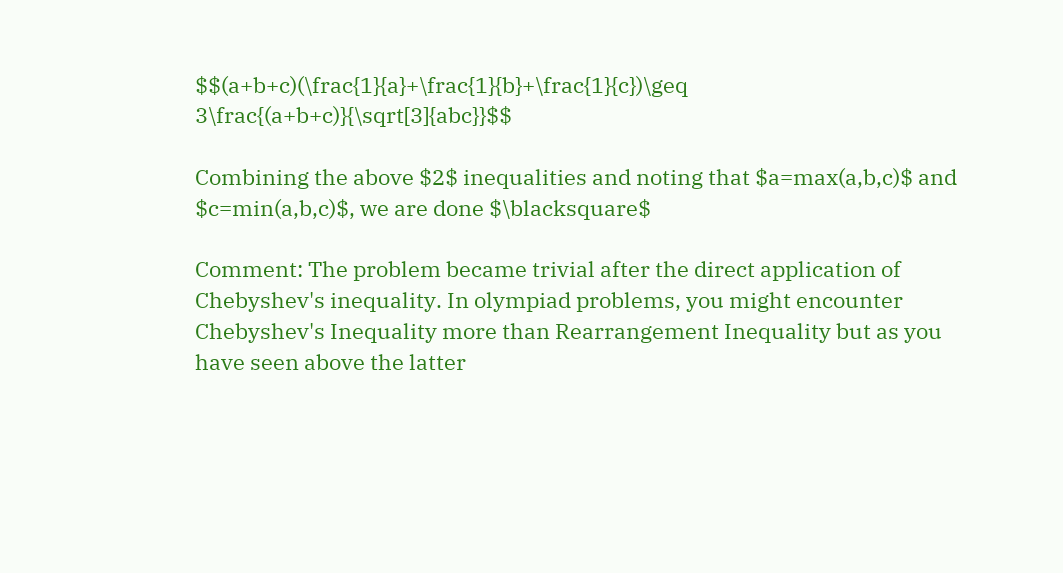$$(a+b+c)(\frac{1}{a}+\frac{1}{b}+\frac{1}{c})\geq 3\frac{(a+b+c)}{\sqrt[3]{abc}}$$

Combining the above $2$ inequalities and noting that $a=max(a,b,c)$ and $c=min(a,b,c)$, we are done $\blacksquare$

Comment: The problem became trivial after the direct application of Chebyshev's inequality. In olympiad problems, you might encounter Chebyshev's Inequality more than Rearrangement Inequality but as you have seen above the latter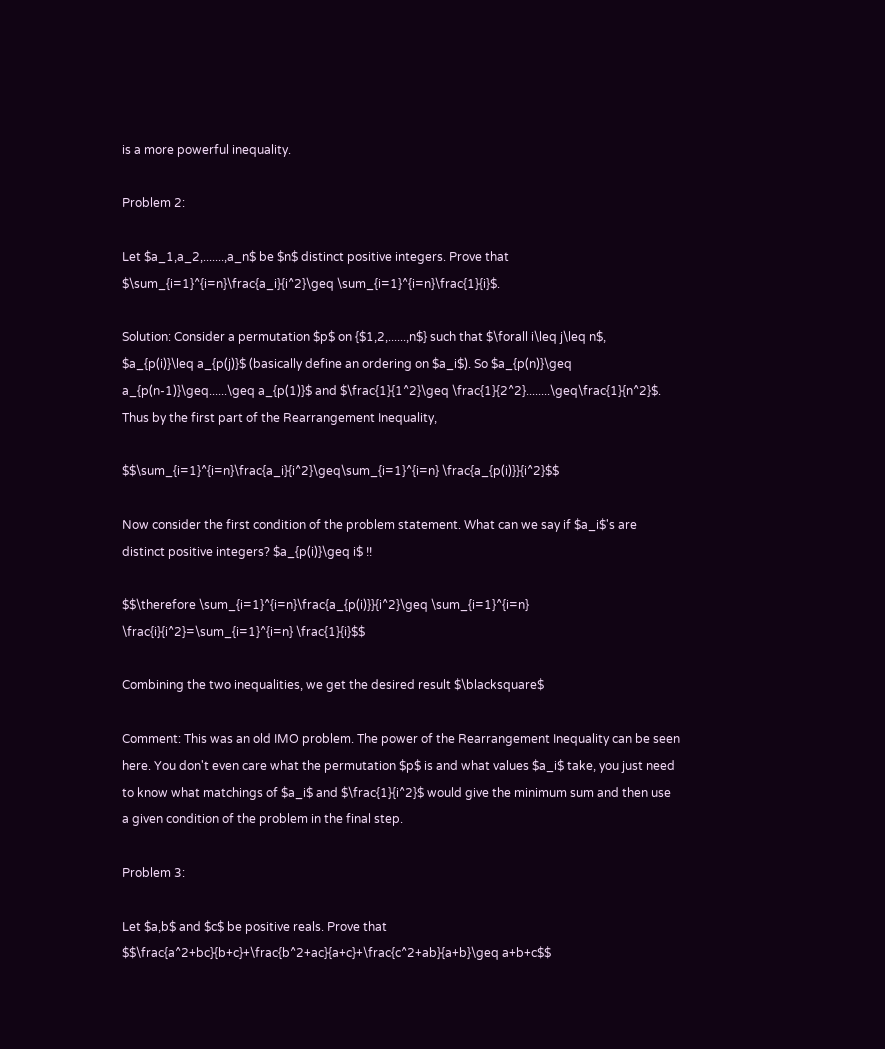is a more powerful inequality.

Problem 2:

Let $a_1,a_2,.......,a_n$ be $n$ distinct positive integers. Prove that $\sum_{i=1}^{i=n}\frac{a_i}{i^2}\geq \sum_{i=1}^{i=n}\frac{1}{i}$.

Solution: Consider a permutation $p$ on {$1,2,......,n$} such that $\forall i\leq j\leq n$, $a_{p(i)}\leq a_{p(j)}$ (basically define an ordering on $a_i$). So $a_{p(n)}\geq a_{p(n-1)}\geq......\geq a_{p(1)}$ and $\frac{1}{1^2}\geq \frac{1}{2^2}........\geq\frac{1}{n^2}$. Thus by the first part of the Rearrangement Inequality,

$$\sum_{i=1}^{i=n}\frac{a_i}{i^2}\geq\sum_{i=1}^{i=n} \frac{a_{p(i)}}{i^2}$$

Now consider the first condition of the problem statement. What can we say if $a_i$'s are distinct positive integers? $a_{p(i)}\geq i$ !!

$$\therefore \sum_{i=1}^{i=n}\frac{a_{p(i)}}{i^2}\geq \sum_{i=1}^{i=n} \frac{i}{i^2}=\sum_{i=1}^{i=n} \frac{1}{i}$$

Combining the two inequalities, we get the desired result $\blacksquare$

Comment: This was an old IMO problem. The power of the Rearrangement Inequality can be seen here. You don't even care what the permutation $p$ is and what values $a_i$ take, you just need to know what matchings of $a_i$ and $\frac{1}{i^2}$ would give the minimum sum and then use a given condition of the problem in the final step.

Problem 3:

Let $a,b$ and $c$ be positive reals. Prove that $$\frac{a^2+bc}{b+c}+\frac{b^2+ac}{a+c}+\frac{c^2+ab}{a+b}\geq a+b+c$$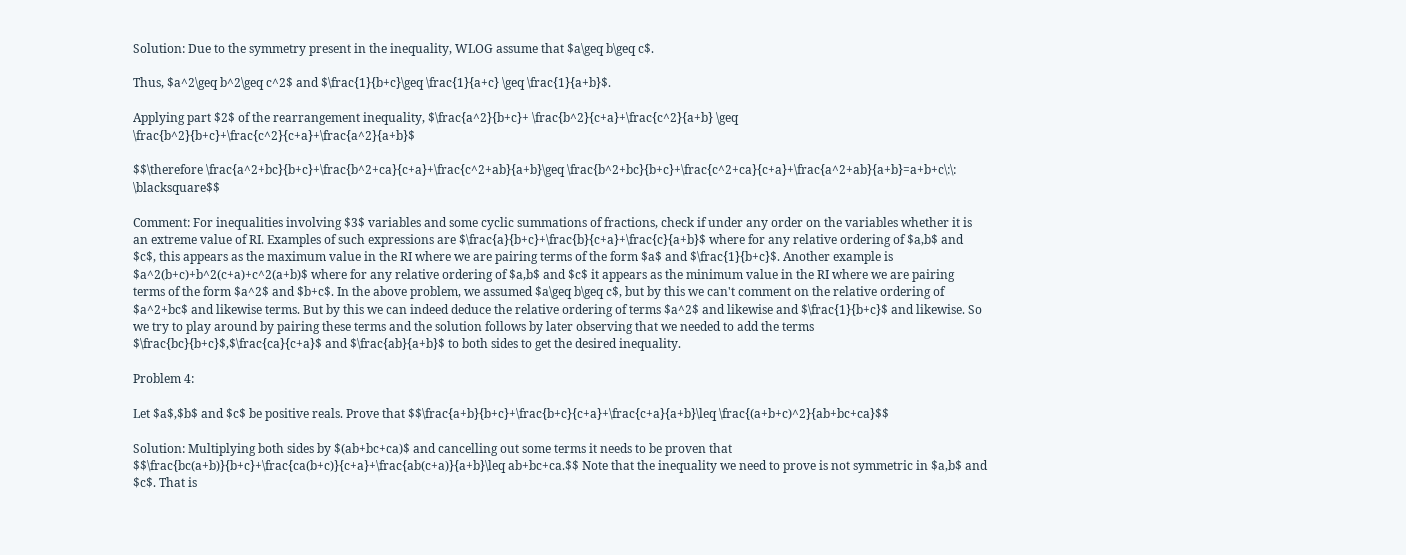Solution: Due to the symmetry present in the inequality, WLOG assume that $a\geq b\geq c$.

Thus, $a^2\geq b^2\geq c^2$ and $\frac{1}{b+c}\geq \frac{1}{a+c} \geq \frac{1}{a+b}$.

Applying part $2$ of the rearrangement inequality, $\frac{a^2}{b+c}+ \frac{b^2}{c+a}+\frac{c^2}{a+b} \geq \frac{b^2}{b+c}+\frac{c^2}{c+a}+\frac{a^2}{a+b}$

$$\therefore \frac{a^2+bc}{b+c}+\frac{b^2+ca}{c+a}+\frac{c^2+ab}{a+b}\geq \frac{b^2+bc}{b+c}+\frac{c^2+ca}{c+a}+\frac{a^2+ab}{a+b}=a+b+c\:\: \blacksquare$$

Comment: For inequalities involving $3$ variables and some cyclic summations of fractions, check if under any order on the variables whether it is an extreme value of RI. Examples of such expressions are $\frac{a}{b+c}+\frac{b}{c+a}+\frac{c}{a+b}$ where for any relative ordering of $a,b$ and $c$, this appears as the maximum value in the RI where we are pairing terms of the form $a$ and $\frac{1}{b+c}$. Another example is $a^2(b+c)+b^2(c+a)+c^2(a+b)$ where for any relative ordering of $a,b$ and $c$ it appears as the minimum value in the RI where we are pairing terms of the form $a^2$ and $b+c$. In the above problem, we assumed $a\geq b\geq c$, but by this we can't comment on the relative ordering of $a^2+bc$ and likewise terms. But by this we can indeed deduce the relative ordering of terms $a^2$ and likewise and $\frac{1}{b+c}$ and likewise. So we try to play around by pairing these terms and the solution follows by later observing that we needed to add the terms $\frac{bc}{b+c}$,$\frac{ca}{c+a}$ and $\frac{ab}{a+b}$ to both sides to get the desired inequality.

Problem 4:

Let $a$,$b$ and $c$ be positive reals. Prove that $$\frac{a+b}{b+c}+\frac{b+c}{c+a}+\frac{c+a}{a+b}\leq \frac{(a+b+c)^2}{ab+bc+ca}$$

Solution: Multiplying both sides by $(ab+bc+ca)$ and cancelling out some terms it needs to be proven that $$\frac{bc(a+b)}{b+c}+\frac{ca(b+c)}{c+a}+\frac{ab(c+a)}{a+b}\leq ab+bc+ca.$$ Note that the inequality we need to prove is not symmetric in $a,b$ and $c$. That is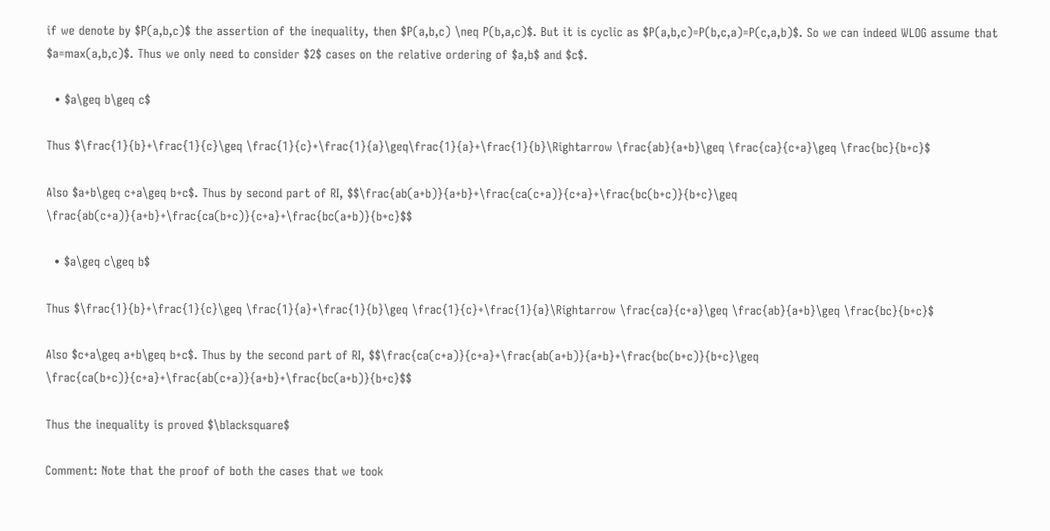if we denote by $P(a,b,c)$ the assertion of the inequality, then $P(a,b,c) \neq P(b,a,c)$. But it is cyclic as $P(a,b,c)=P(b,c,a)=P(c,a,b)$. So we can indeed WLOG assume that $a=max(a,b,c)$. Thus we only need to consider $2$ cases on the relative ordering of $a,b$ and $c$.

  • $a\geq b\geq c$

Thus $\frac{1}{b}+\frac{1}{c}\geq \frac{1}{c}+\frac{1}{a}\geq\frac{1}{a}+\frac{1}{b}\Rightarrow \frac{ab}{a+b}\geq \frac{ca}{c+a}\geq \frac{bc}{b+c}$

Also $a+b\geq c+a\geq b+c$. Thus by second part of RI, $$\frac{ab(a+b)}{a+b}+\frac{ca(c+a)}{c+a}+\frac{bc(b+c)}{b+c}\geq \frac{ab(c+a)}{a+b}+\frac{ca(b+c)}{c+a}+\frac{bc(a+b)}{b+c}$$

  • $a\geq c\geq b$

Thus $\frac{1}{b}+\frac{1}{c}\geq \frac{1}{a}+\frac{1}{b}\geq \frac{1}{c}+\frac{1}{a}\Rightarrow \frac{ca}{c+a}\geq \frac{ab}{a+b}\geq \frac{bc}{b+c}$

Also $c+a\geq a+b\geq b+c$. Thus by the second part of RI, $$\frac{ca(c+a)}{c+a}+\frac{ab(a+b)}{a+b}+\frac{bc(b+c)}{b+c}\geq \frac{ca(b+c)}{c+a}+\frac{ab(c+a)}{a+b}+\frac{bc(a+b)}{b+c}$$

Thus the inequality is proved $\blacksquare$

Comment: Note that the proof of both the cases that we took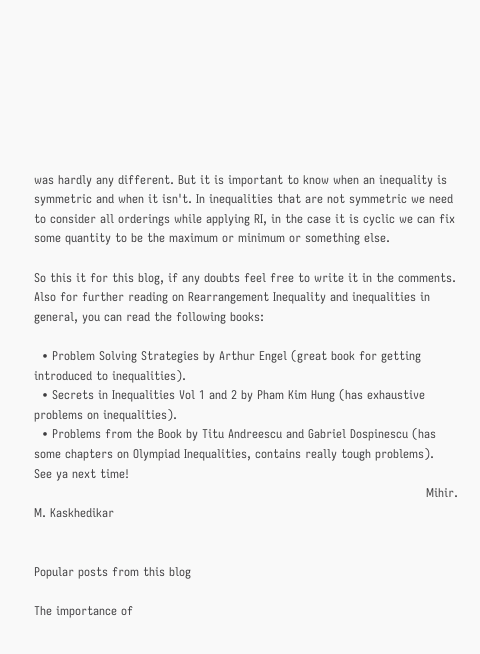was hardly any different. But it is important to know when an inequality is symmetric and when it isn't. In inequalities that are not symmetric we need to consider all orderings while applying RI, in the case it is cyclic we can fix some quantity to be the maximum or minimum or something else.

So this it for this blog, if any doubts feel free to write it in the comments. Also for further reading on Rearrangement Inequality and inequalities in general, you can read the following books:

  • Problem Solving Strategies by Arthur Engel (great book for getting introduced to inequalities).
  • Secrets in Inequalities Vol 1 and 2 by Pham Kim Hung (has exhaustive problems on inequalities).
  • Problems from the Book by Titu Andreescu and Gabriel Dospinescu (has some chapters on Olympiad Inequalities, contains really tough problems).
See ya next time!
                                                                                                  Mihir. M. Kaskhedikar


Popular posts from this blog

The importance of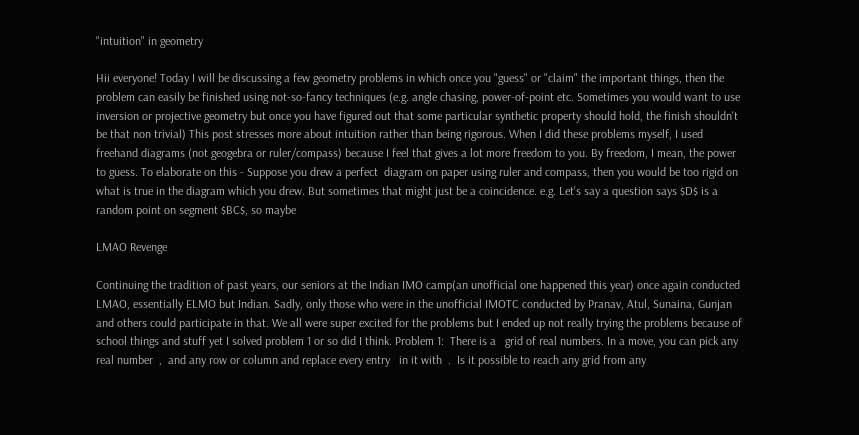"intuition" in geometry

Hii everyone! Today I will be discussing a few geometry problems in which once you "guess" or "claim" the important things, then the problem can easily be finished using not-so-fancy techniques (e.g. angle chasing, power-of-point etc. Sometimes you would want to use inversion or projective geometry but once you have figured out that some particular synthetic property should hold, the finish shouldn't be that non trivial) This post stresses more about intuition rather than being rigorous. When I did these problems myself, I used freehand diagrams (not geogebra or ruler/compass) because I feel that gives a lot more freedom to you. By freedom, I mean, the power to guess. To elaborate on this - Suppose you drew a perfect  diagram on paper using ruler and compass, then you would be too rigid on what is true in the diagram which you drew. But sometimes that might just be a coincidence. e.g. Let's say a question says $D$ is a random point on segment $BC$, so maybe

LMAO Revenge

Continuing the tradition of past years, our seniors at the Indian IMO camp(an unofficial one happened this year) once again conducted LMAO, essentially ELMO but Indian. Sadly, only those who were in the unofficial IMOTC conducted by Pranav, Atul, Sunaina, Gunjan and others could participate in that. We all were super excited for the problems but I ended up not really trying the problems because of school things and stuff yet I solved problem 1 or so did I think. Problem 1:  There is a   grid of real numbers. In a move, you can pick any real number  ,  and any row or column and replace every entry   in it with  .  Is it possible to reach any grid from any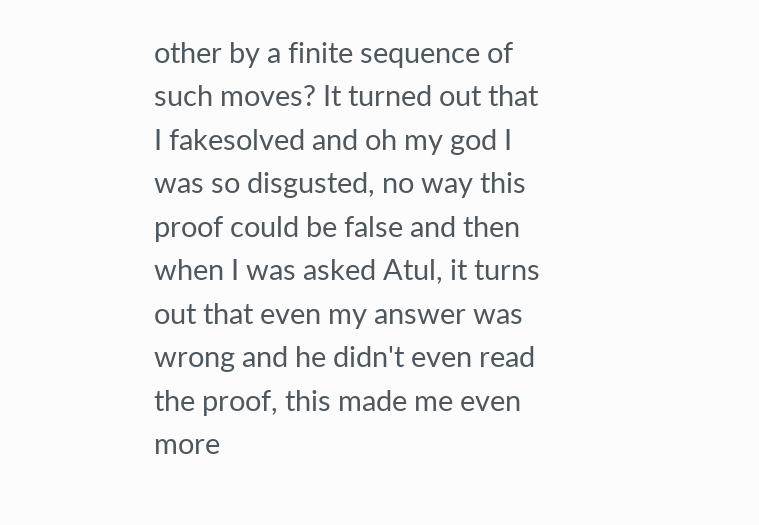other by a finite sequence of such moves? It turned out that I fakesolved and oh my god I was so disgusted, no way this proof could be false and then when I was asked Atul, it turns out that even my answer was wrong and he didn't even read the proof, this made me even more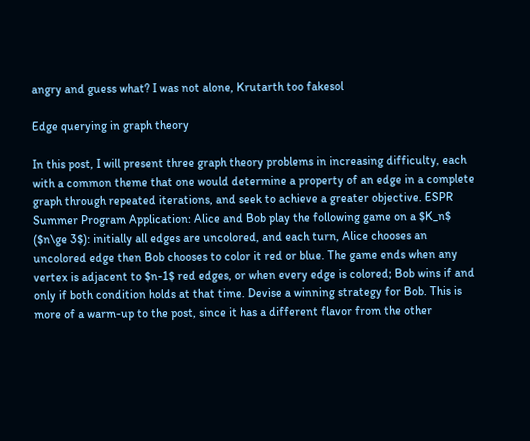angry and guess what? I was not alone, Krutarth too fakesol

Edge querying in graph theory

In this post, I will present three graph theory problems in increasing difficulty, each with a common theme that one would determine a property of an edge in a complete graph through repeated iterations, and seek to achieve a greater objective. ESPR Summer Program Application: Alice and Bob play the following game on a $K_n$ ($n\ge 3$): initially all edges are uncolored, and each turn, Alice chooses an uncolored edge then Bob chooses to color it red or blue. The game ends when any vertex is adjacent to $n-1$ red edges, or when every edge is colored; Bob wins if and only if both condition holds at that time. Devise a winning strategy for Bob. This is more of a warm-up to the post, since it has a different flavor from the other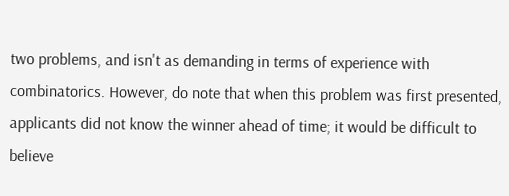two problems, and isn't as demanding in terms of experience with combinatorics. However, do note that when this problem was first presented, applicants did not know the winner ahead of time; it would be difficult to believe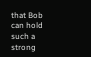that Bob can hold such a strong